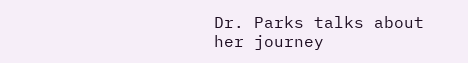Dr. Parks talks about her journey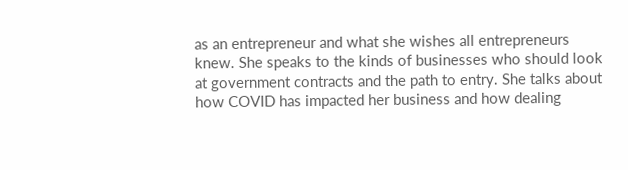as an entrepreneur and what she wishes all entrepreneurs knew. She speaks to the kinds of businesses who should look at government contracts and the path to entry. She talks about how COVID has impacted her business and how dealing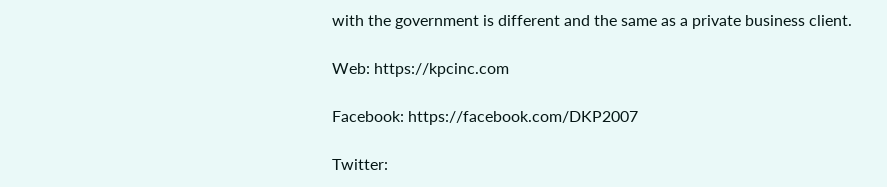with the government is different and the same as a private business client.

Web: https://kpcinc.com

Facebook: https://facebook.com/DKP2007

Twitter: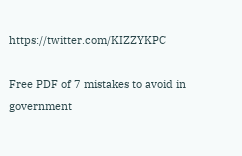https://twitter.com/KIZZYKPC

Free PDF of 7 mistakes to avoid in government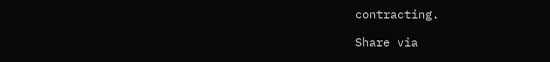contracting.

Share via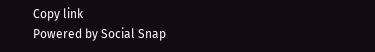Copy link
Powered by Social Snap